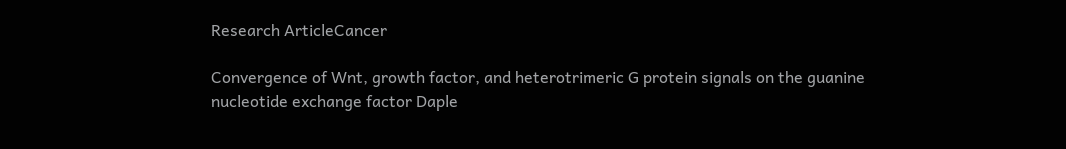Research ArticleCancer

Convergence of Wnt, growth factor, and heterotrimeric G protein signals on the guanine nucleotide exchange factor Daple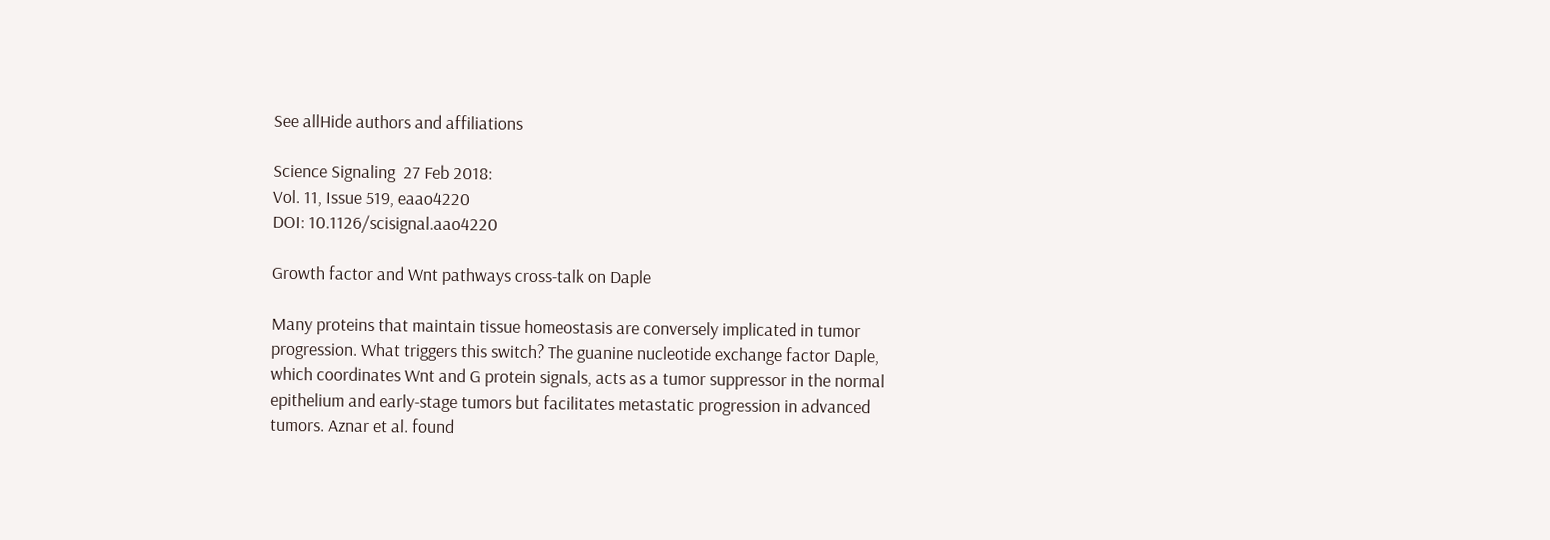See allHide authors and affiliations

Science Signaling  27 Feb 2018:
Vol. 11, Issue 519, eaao4220
DOI: 10.1126/scisignal.aao4220

Growth factor and Wnt pathways cross-talk on Daple

Many proteins that maintain tissue homeostasis are conversely implicated in tumor progression. What triggers this switch? The guanine nucleotide exchange factor Daple, which coordinates Wnt and G protein signals, acts as a tumor suppressor in the normal epithelium and early-stage tumors but facilitates metastatic progression in advanced tumors. Aznar et al. found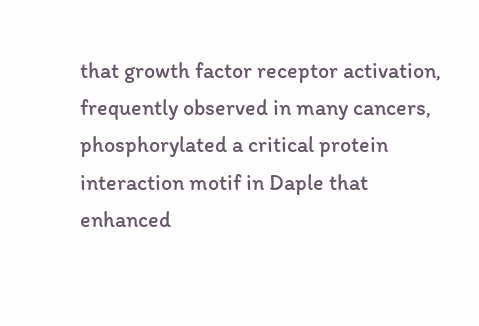that growth factor receptor activation, frequently observed in many cancers, phosphorylated a critical protein interaction motif in Daple that enhanced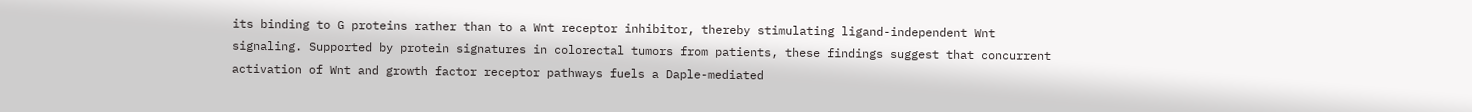its binding to G proteins rather than to a Wnt receptor inhibitor, thereby stimulating ligand-independent Wnt signaling. Supported by protein signatures in colorectal tumors from patients, these findings suggest that concurrent activation of Wnt and growth factor receptor pathways fuels a Daple-mediated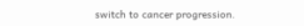switch to cancer progression.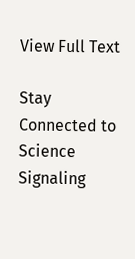View Full Text

Stay Connected to Science Signaling